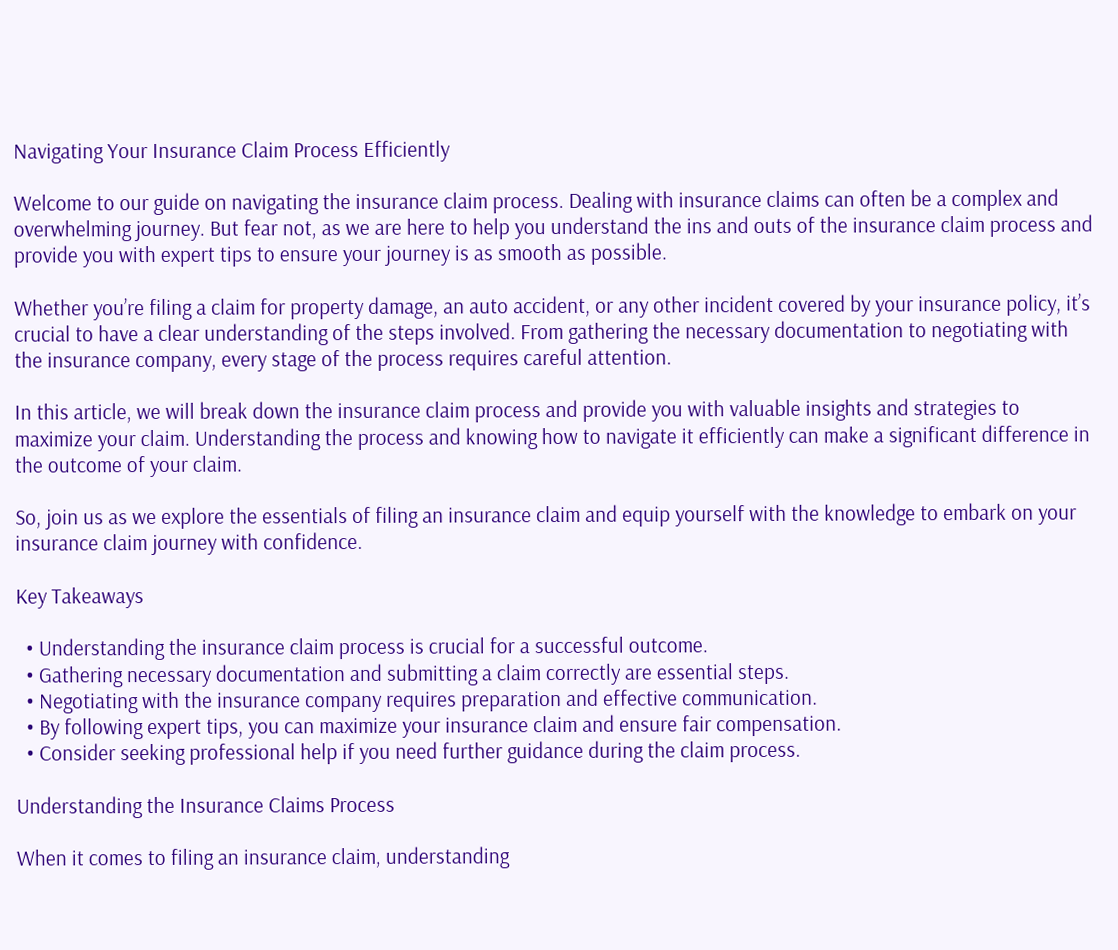Navigating Your Insurance Claim Process Efficiently

Welcome to our guide on navigating the insurance claim process. Dealing with insurance claims can often be a complex and overwhelming journey. But fear not, as we are here to help you understand the ins and outs of the insurance claim process and provide you with expert tips to ensure your journey is as smooth as possible.

Whether you’re filing a claim for property damage, an auto accident, or any other incident covered by your insurance policy, it’s crucial to have a clear understanding of the steps involved. From gathering the necessary documentation to negotiating with the insurance company, every stage of the process requires careful attention.

In this article, we will break down the insurance claim process and provide you with valuable insights and strategies to maximize your claim. Understanding the process and knowing how to navigate it efficiently can make a significant difference in the outcome of your claim.

So, join us as we explore the essentials of filing an insurance claim and equip yourself with the knowledge to embark on your insurance claim journey with confidence.

Key Takeaways

  • Understanding the insurance claim process is crucial for a successful outcome.
  • Gathering necessary documentation and submitting a claim correctly are essential steps.
  • Negotiating with the insurance company requires preparation and effective communication.
  • By following expert tips, you can maximize your insurance claim and ensure fair compensation.
  • Consider seeking professional help if you need further guidance during the claim process.

Understanding the Insurance Claims Process

When it comes to filing an insurance claim, understanding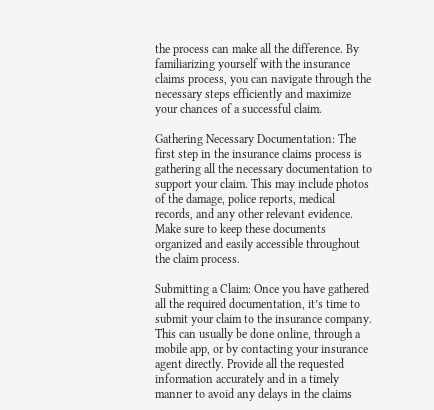the process can make all the difference. By familiarizing yourself with the insurance claims process, you can navigate through the necessary steps efficiently and maximize your chances of a successful claim.

Gathering Necessary Documentation: The first step in the insurance claims process is gathering all the necessary documentation to support your claim. This may include photos of the damage, police reports, medical records, and any other relevant evidence. Make sure to keep these documents organized and easily accessible throughout the claim process.

Submitting a Claim: Once you have gathered all the required documentation, it’s time to submit your claim to the insurance company. This can usually be done online, through a mobile app, or by contacting your insurance agent directly. Provide all the requested information accurately and in a timely manner to avoid any delays in the claims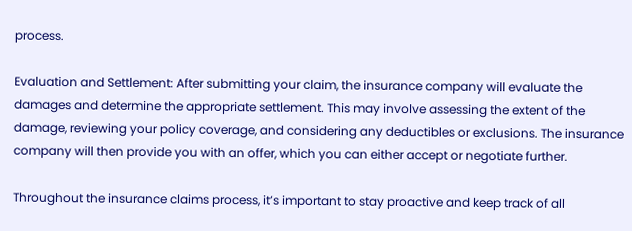process.

Evaluation and Settlement: After submitting your claim, the insurance company will evaluate the damages and determine the appropriate settlement. This may involve assessing the extent of the damage, reviewing your policy coverage, and considering any deductibles or exclusions. The insurance company will then provide you with an offer, which you can either accept or negotiate further.

Throughout the insurance claims process, it’s important to stay proactive and keep track of all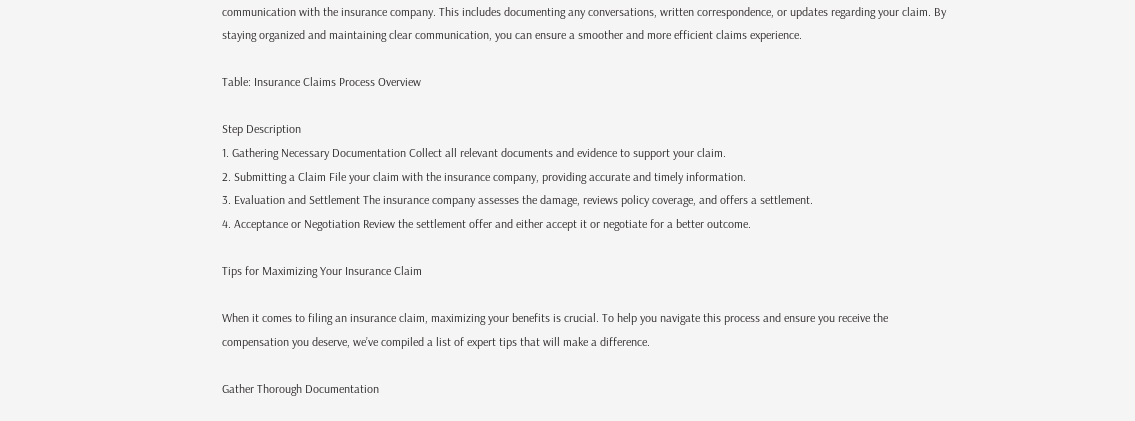communication with the insurance company. This includes documenting any conversations, written correspondence, or updates regarding your claim. By staying organized and maintaining clear communication, you can ensure a smoother and more efficient claims experience.

Table: Insurance Claims Process Overview

Step Description
1. Gathering Necessary Documentation Collect all relevant documents and evidence to support your claim.
2. Submitting a Claim File your claim with the insurance company, providing accurate and timely information.
3. Evaluation and Settlement The insurance company assesses the damage, reviews policy coverage, and offers a settlement.
4. Acceptance or Negotiation Review the settlement offer and either accept it or negotiate for a better outcome.

Tips for Maximizing Your Insurance Claim

When it comes to filing an insurance claim, maximizing your benefits is crucial. To help you navigate this process and ensure you receive the compensation you deserve, we’ve compiled a list of expert tips that will make a difference.

Gather Thorough Documentation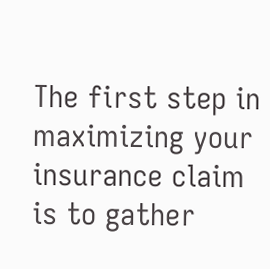The first step in maximizing your insurance claim is to gather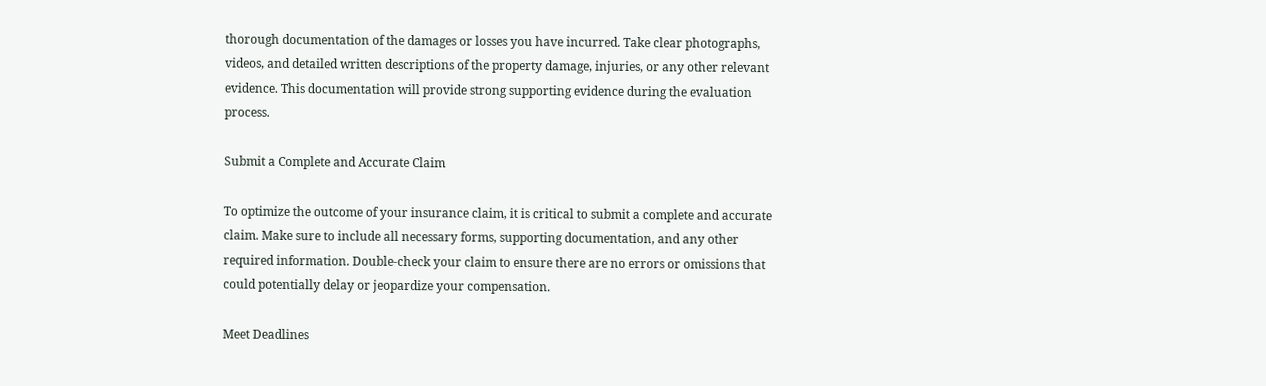thorough documentation of the damages or losses you have incurred. Take clear photographs, videos, and detailed written descriptions of the property damage, injuries, or any other relevant evidence. This documentation will provide strong supporting evidence during the evaluation process.

Submit a Complete and Accurate Claim

To optimize the outcome of your insurance claim, it is critical to submit a complete and accurate claim. Make sure to include all necessary forms, supporting documentation, and any other required information. Double-check your claim to ensure there are no errors or omissions that could potentially delay or jeopardize your compensation.

Meet Deadlines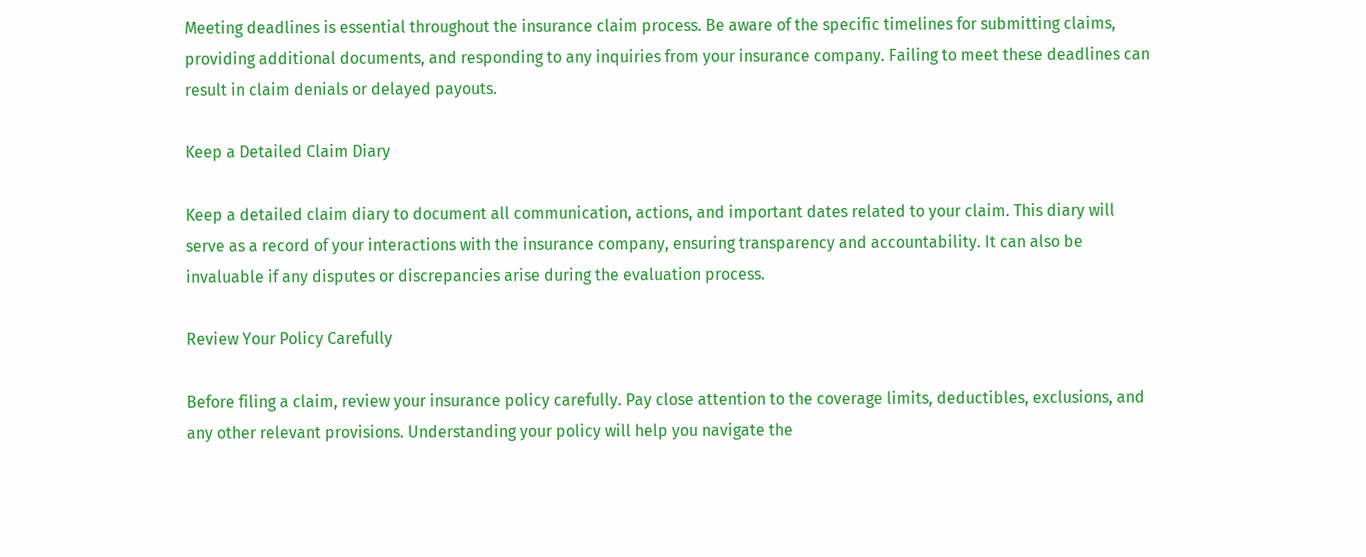Meeting deadlines is essential throughout the insurance claim process. Be aware of the specific timelines for submitting claims, providing additional documents, and responding to any inquiries from your insurance company. Failing to meet these deadlines can result in claim denials or delayed payouts.

Keep a Detailed Claim Diary

Keep a detailed claim diary to document all communication, actions, and important dates related to your claim. This diary will serve as a record of your interactions with the insurance company, ensuring transparency and accountability. It can also be invaluable if any disputes or discrepancies arise during the evaluation process.

Review Your Policy Carefully

Before filing a claim, review your insurance policy carefully. Pay close attention to the coverage limits, deductibles, exclusions, and any other relevant provisions. Understanding your policy will help you navigate the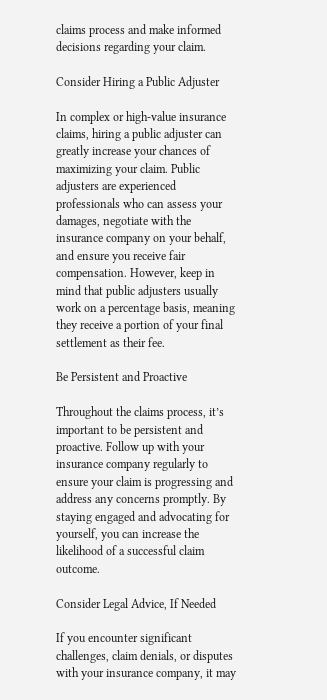claims process and make informed decisions regarding your claim.

Consider Hiring a Public Adjuster

In complex or high-value insurance claims, hiring a public adjuster can greatly increase your chances of maximizing your claim. Public adjusters are experienced professionals who can assess your damages, negotiate with the insurance company on your behalf, and ensure you receive fair compensation. However, keep in mind that public adjusters usually work on a percentage basis, meaning they receive a portion of your final settlement as their fee.

Be Persistent and Proactive

Throughout the claims process, it’s important to be persistent and proactive. Follow up with your insurance company regularly to ensure your claim is progressing and address any concerns promptly. By staying engaged and advocating for yourself, you can increase the likelihood of a successful claim outcome.

Consider Legal Advice, If Needed

If you encounter significant challenges, claim denials, or disputes with your insurance company, it may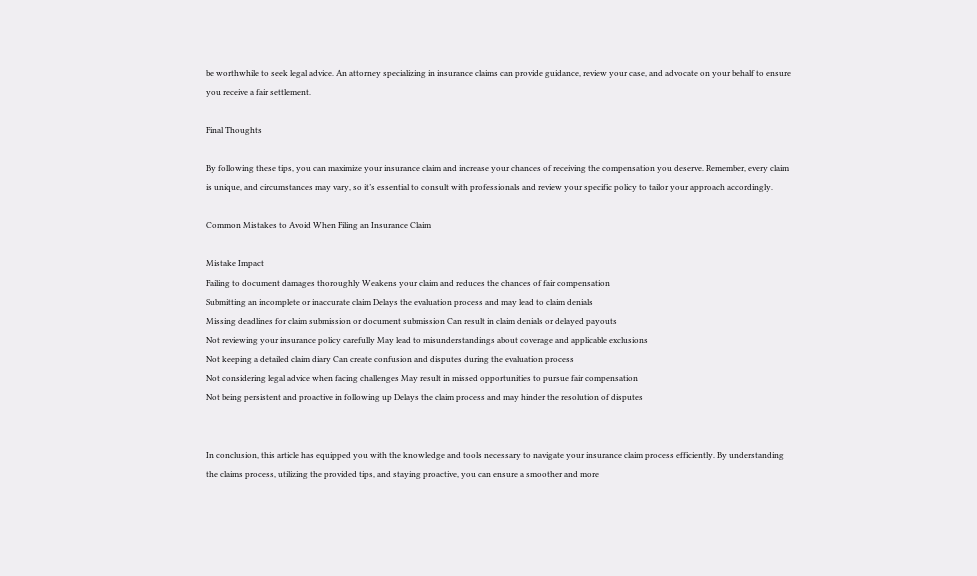be worthwhile to seek legal advice. An attorney specializing in insurance claims can provide guidance, review your case, and advocate on your behalf to ensure you receive a fair settlement.

Final Thoughts

By following these tips, you can maximize your insurance claim and increase your chances of receiving the compensation you deserve. Remember, every claim is unique, and circumstances may vary, so it’s essential to consult with professionals and review your specific policy to tailor your approach accordingly.

Common Mistakes to Avoid When Filing an Insurance Claim

Mistake Impact
Failing to document damages thoroughly Weakens your claim and reduces the chances of fair compensation
Submitting an incomplete or inaccurate claim Delays the evaluation process and may lead to claim denials
Missing deadlines for claim submission or document submission Can result in claim denials or delayed payouts
Not reviewing your insurance policy carefully May lead to misunderstandings about coverage and applicable exclusions
Not keeping a detailed claim diary Can create confusion and disputes during the evaluation process
Not considering legal advice when facing challenges May result in missed opportunities to pursue fair compensation
Not being persistent and proactive in following up Delays the claim process and may hinder the resolution of disputes


In conclusion, this article has equipped you with the knowledge and tools necessary to navigate your insurance claim process efficiently. By understanding the claims process, utilizing the provided tips, and staying proactive, you can ensure a smoother and more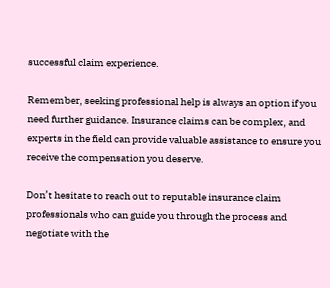successful claim experience.

Remember, seeking professional help is always an option if you need further guidance. Insurance claims can be complex, and experts in the field can provide valuable assistance to ensure you receive the compensation you deserve.

Don’t hesitate to reach out to reputable insurance claim professionals who can guide you through the process and negotiate with the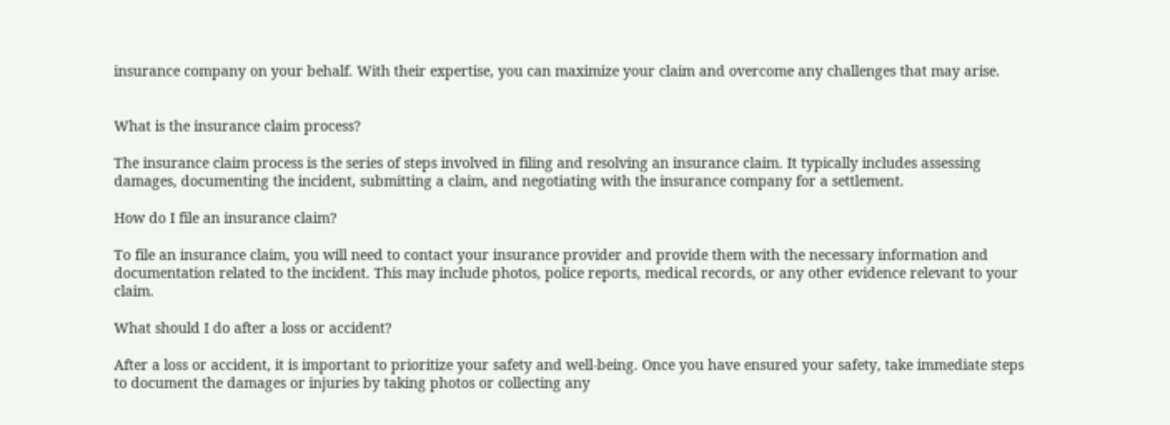insurance company on your behalf. With their expertise, you can maximize your claim and overcome any challenges that may arise.


What is the insurance claim process?

The insurance claim process is the series of steps involved in filing and resolving an insurance claim. It typically includes assessing damages, documenting the incident, submitting a claim, and negotiating with the insurance company for a settlement.

How do I file an insurance claim?

To file an insurance claim, you will need to contact your insurance provider and provide them with the necessary information and documentation related to the incident. This may include photos, police reports, medical records, or any other evidence relevant to your claim.

What should I do after a loss or accident?

After a loss or accident, it is important to prioritize your safety and well-being. Once you have ensured your safety, take immediate steps to document the damages or injuries by taking photos or collecting any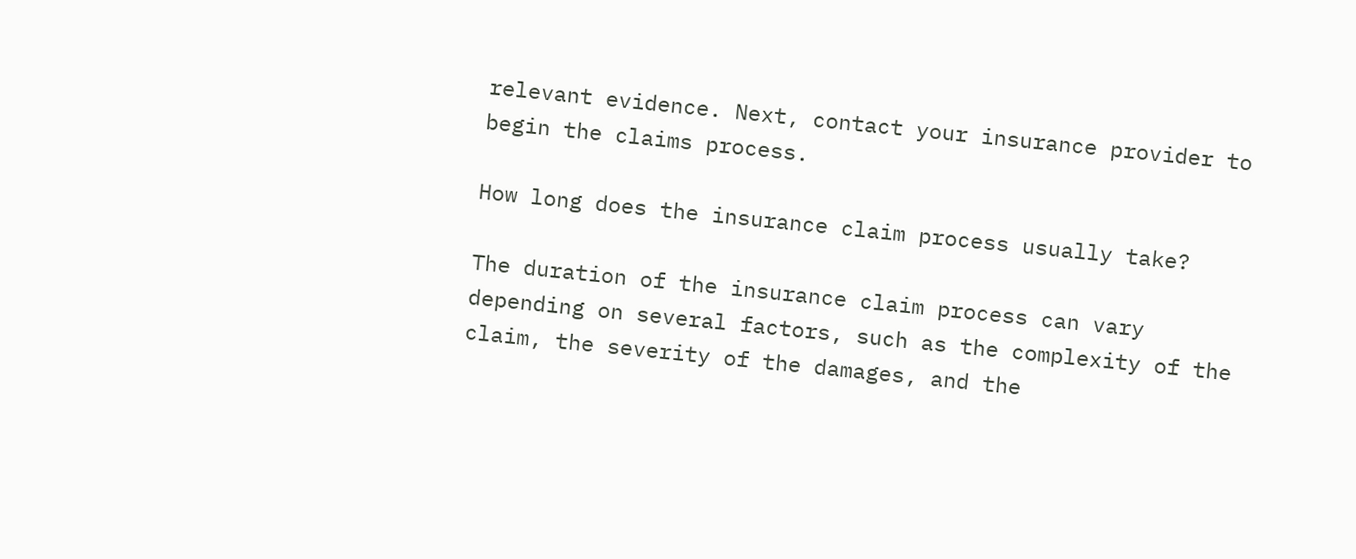relevant evidence. Next, contact your insurance provider to begin the claims process.

How long does the insurance claim process usually take?

The duration of the insurance claim process can vary depending on several factors, such as the complexity of the claim, the severity of the damages, and the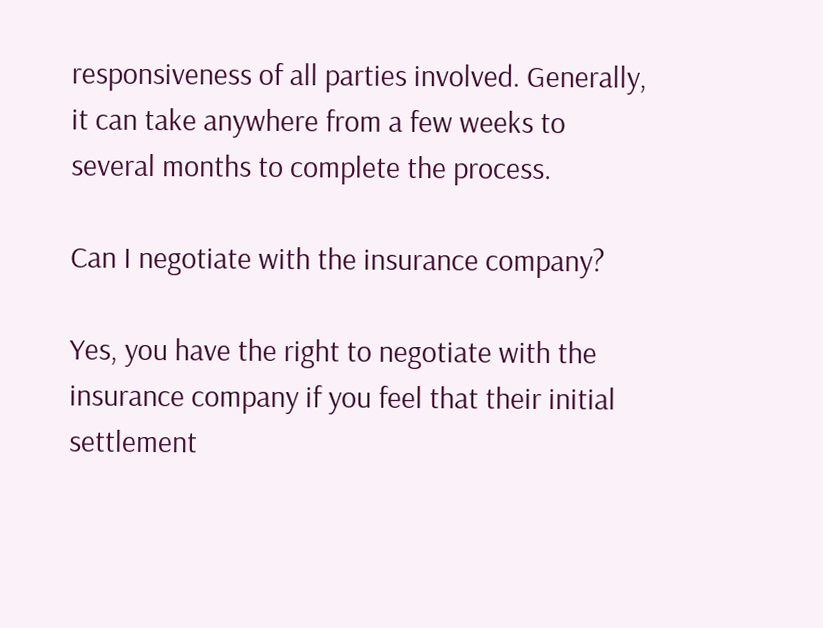responsiveness of all parties involved. Generally, it can take anywhere from a few weeks to several months to complete the process.

Can I negotiate with the insurance company?

Yes, you have the right to negotiate with the insurance company if you feel that their initial settlement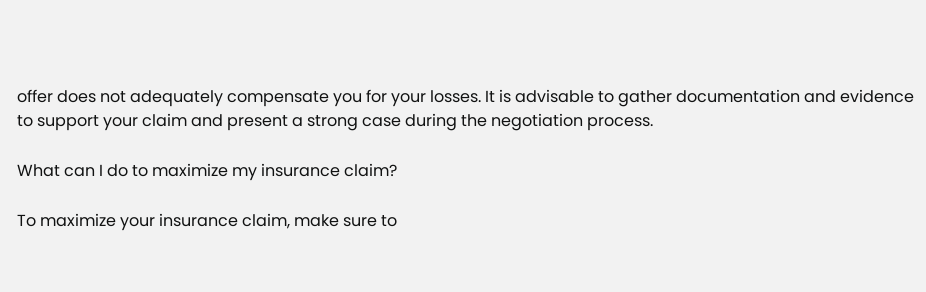offer does not adequately compensate you for your losses. It is advisable to gather documentation and evidence to support your claim and present a strong case during the negotiation process.

What can I do to maximize my insurance claim?

To maximize your insurance claim, make sure to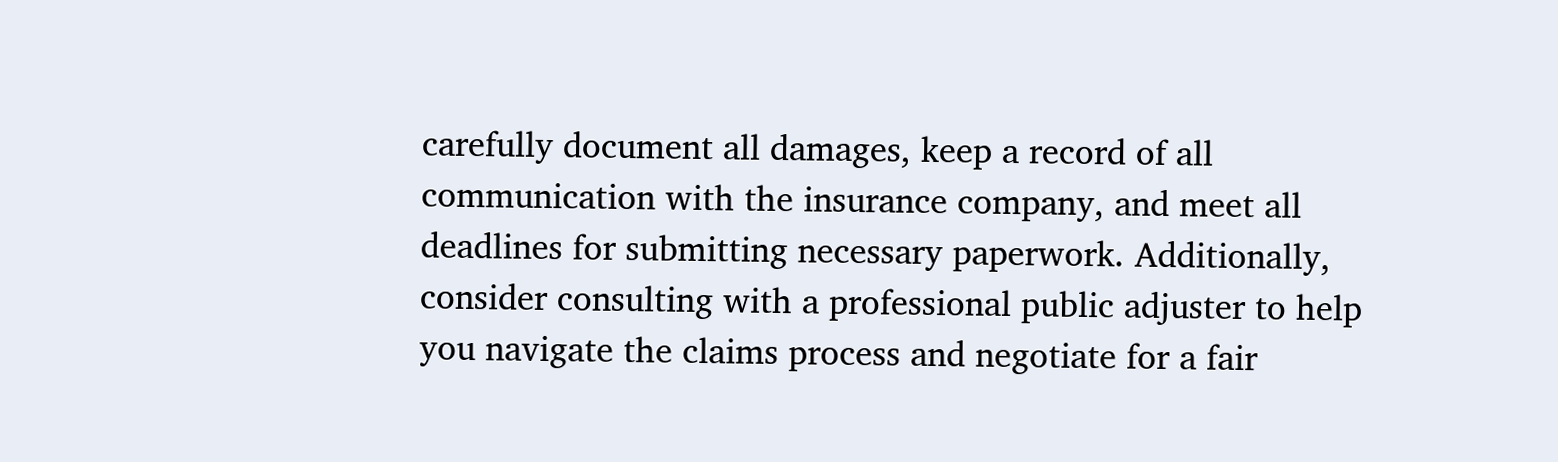carefully document all damages, keep a record of all communication with the insurance company, and meet all deadlines for submitting necessary paperwork. Additionally, consider consulting with a professional public adjuster to help you navigate the claims process and negotiate for a fair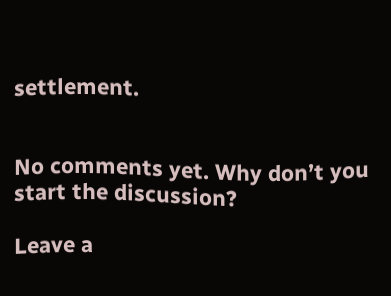settlement.


No comments yet. Why don’t you start the discussion?

Leave a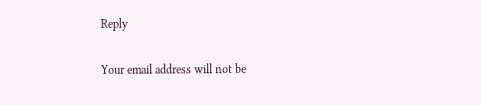Reply

Your email address will not be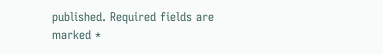published. Required fields are marked *